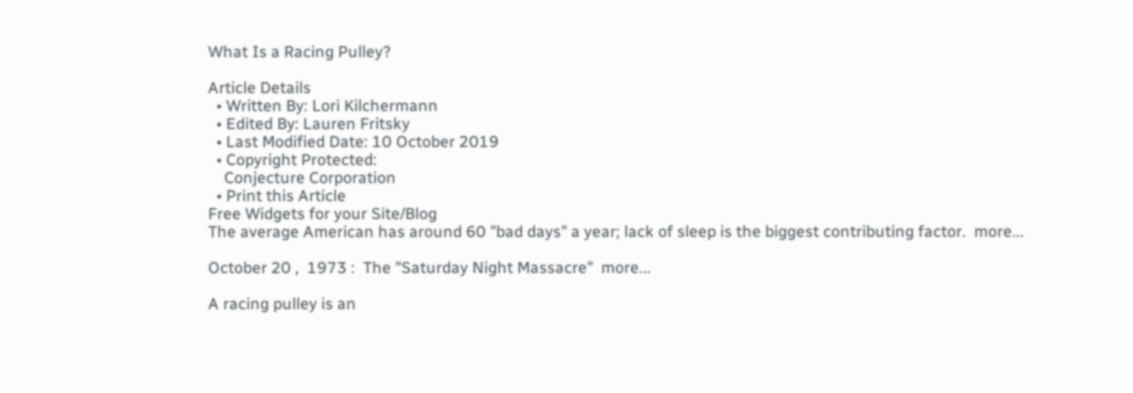What Is a Racing Pulley?

Article Details
  • Written By: Lori Kilchermann
  • Edited By: Lauren Fritsky
  • Last Modified Date: 10 October 2019
  • Copyright Protected:
    Conjecture Corporation
  • Print this Article
Free Widgets for your Site/Blog
The average American has around 60 "bad days" a year; lack of sleep is the biggest contributing factor.  more...

October 20 ,  1973 :  The "Saturday Night Massacre"  more...

A racing pulley is an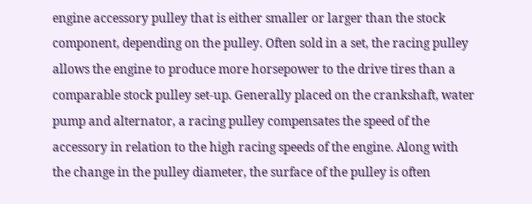engine accessory pulley that is either smaller or larger than the stock component, depending on the pulley. Often sold in a set, the racing pulley allows the engine to produce more horsepower to the drive tires than a comparable stock pulley set-up. Generally placed on the crankshaft, water pump and alternator, a racing pulley compensates the speed of the accessory in relation to the high racing speeds of the engine. Along with the change in the pulley diameter, the surface of the pulley is often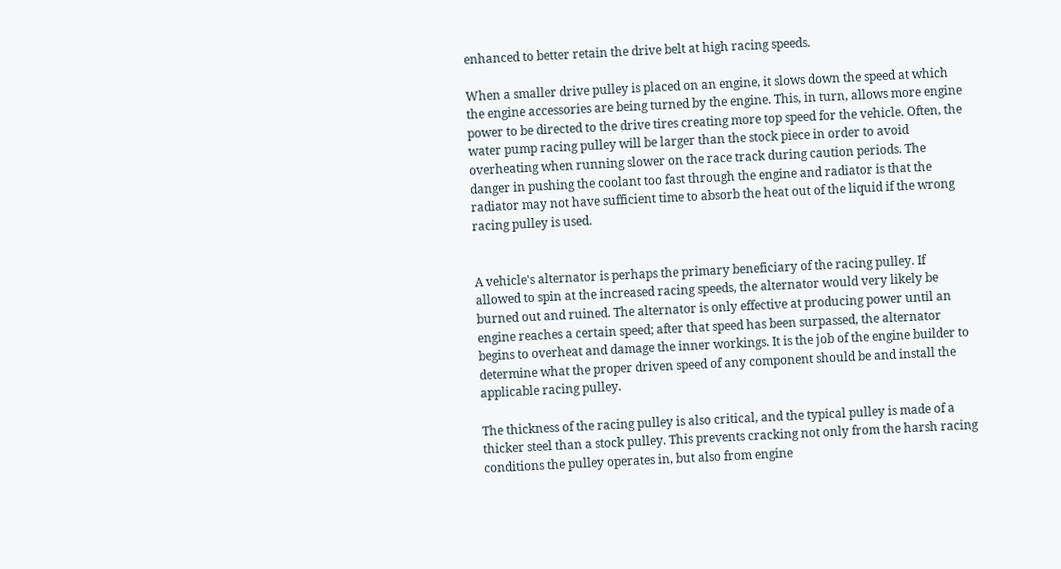enhanced to better retain the drive belt at high racing speeds.

When a smaller drive pulley is placed on an engine, it slows down the speed at which the engine accessories are being turned by the engine. This, in turn, allows more engine power to be directed to the drive tires creating more top speed for the vehicle. Often, the water pump racing pulley will be larger than the stock piece in order to avoid overheating when running slower on the race track during caution periods. The danger in pushing the coolant too fast through the engine and radiator is that the radiator may not have sufficient time to absorb the heat out of the liquid if the wrong racing pulley is used.


A vehicle's alternator is perhaps the primary beneficiary of the racing pulley. If allowed to spin at the increased racing speeds, the alternator would very likely be burned out and ruined. The alternator is only effective at producing power until an engine reaches a certain speed; after that speed has been surpassed, the alternator begins to overheat and damage the inner workings. It is the job of the engine builder to determine what the proper driven speed of any component should be and install the applicable racing pulley.

The thickness of the racing pulley is also critical, and the typical pulley is made of a thicker steel than a stock pulley. This prevents cracking not only from the harsh racing conditions the pulley operates in, but also from engine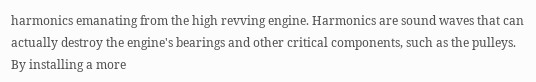harmonics emanating from the high revving engine. Harmonics are sound waves that can actually destroy the engine's bearings and other critical components, such as the pulleys. By installing a more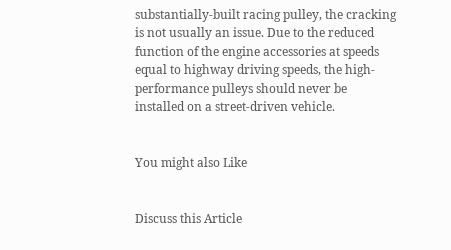substantially-built racing pulley, the cracking is not usually an issue. Due to the reduced function of the engine accessories at speeds equal to highway driving speeds, the high-performance pulleys should never be installed on a street-driven vehicle.


You might also Like


Discuss this Article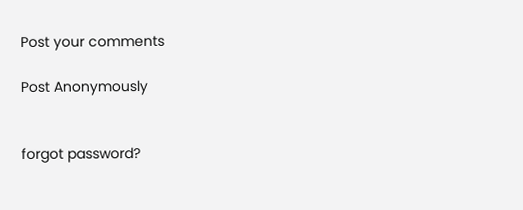Post your comments

Post Anonymously


forgot password?